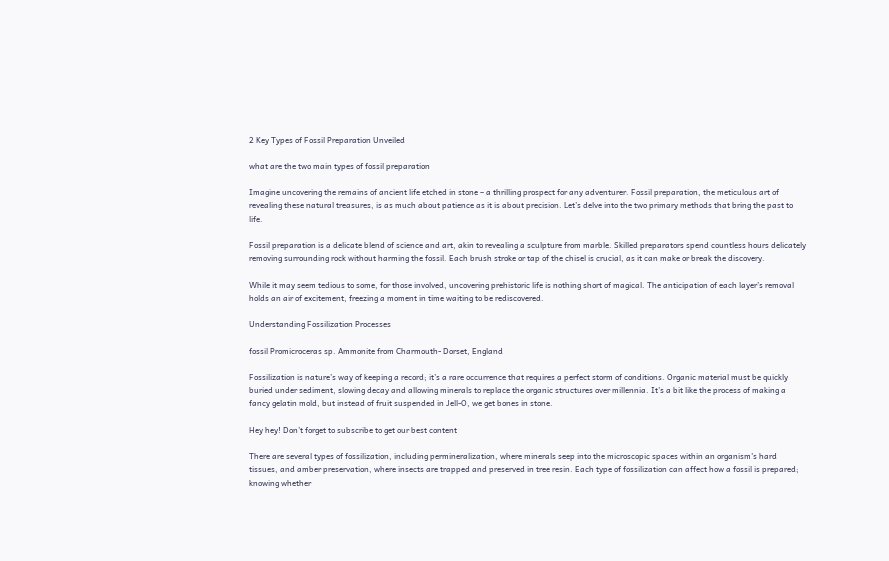2 Key Types of Fossil Preparation Unveiled

what are the two main types of fossil preparation

Imagine uncovering the remains of ancient life etched in stone – a thrilling prospect for any adventurer. Fossil preparation, the meticulous art of revealing these natural treasures, is as much about patience as it is about precision. Let’s delve into the two primary methods that bring the past to life.

Fossil preparation is a delicate blend of science and art, akin to revealing a sculpture from marble. Skilled preparators spend countless hours delicately removing surrounding rock without harming the fossil. Each brush stroke or tap of the chisel is crucial, as it can make or break the discovery.

While it may seem tedious to some, for those involved, uncovering prehistoric life is nothing short of magical. The anticipation of each layer’s removal holds an air of excitement, freezing a moment in time waiting to be rediscovered.

Understanding Fossilization Processes

fossil Promicroceras sp. Ammonite from Charmouth- Dorset, England

Fossilization is nature’s way of keeping a record; it’s a rare occurrence that requires a perfect storm of conditions. Organic material must be quickly buried under sediment, slowing decay and allowing minerals to replace the organic structures over millennia. It’s a bit like the process of making a fancy gelatin mold, but instead of fruit suspended in Jell-O, we get bones in stone.

Hey hey! Don’t forget to subscribe to get our best content

There are several types of fossilization, including permineralization, where minerals seep into the microscopic spaces within an organism’s hard tissues, and amber preservation, where insects are trapped and preserved in tree resin. Each type of fossilization can affect how a fossil is prepared; knowing whether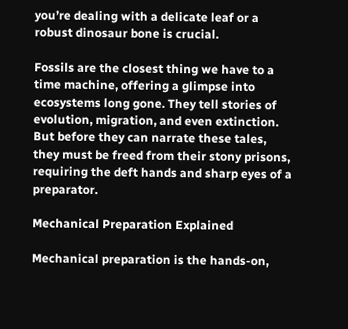you’re dealing with a delicate leaf or a robust dinosaur bone is crucial.

Fossils are the closest thing we have to a time machine, offering a glimpse into ecosystems long gone. They tell stories of evolution, migration, and even extinction. But before they can narrate these tales, they must be freed from their stony prisons, requiring the deft hands and sharp eyes of a preparator.

Mechanical Preparation Explained

Mechanical preparation is the hands-on,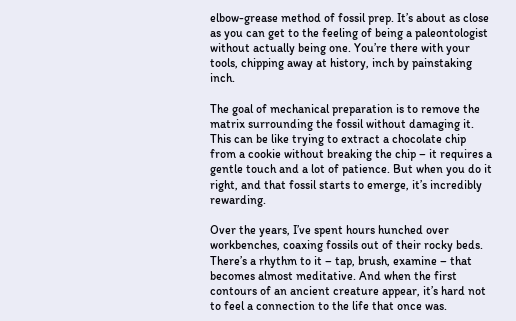elbow-grease method of fossil prep. It’s about as close as you can get to the feeling of being a paleontologist without actually being one. You’re there with your tools, chipping away at history, inch by painstaking inch.

The goal of mechanical preparation is to remove the matrix surrounding the fossil without damaging it. This can be like trying to extract a chocolate chip from a cookie without breaking the chip – it requires a gentle touch and a lot of patience. But when you do it right, and that fossil starts to emerge, it’s incredibly rewarding.

Over the years, I’ve spent hours hunched over workbenches, coaxing fossils out of their rocky beds. There’s a rhythm to it – tap, brush, examine – that becomes almost meditative. And when the first contours of an ancient creature appear, it’s hard not to feel a connection to the life that once was.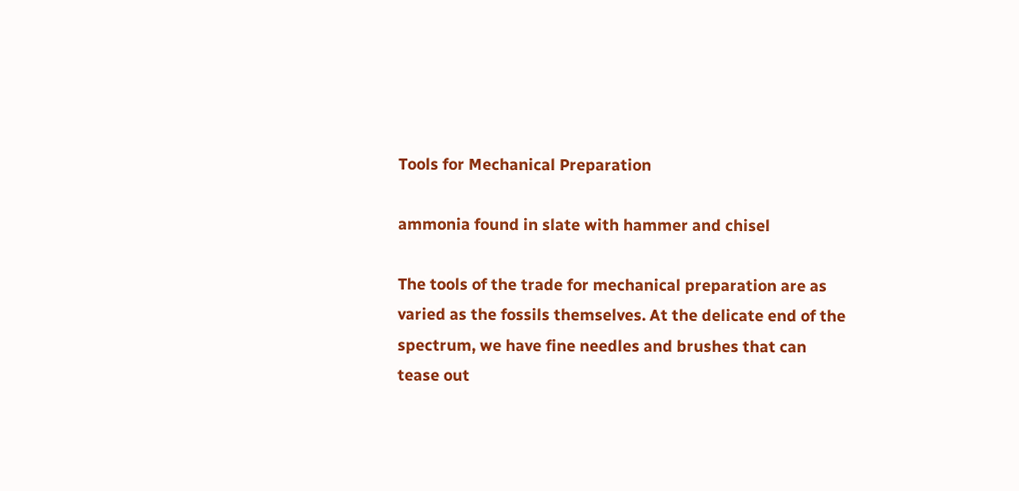Tools for Mechanical Preparation

ammonia found in slate with hammer and chisel

The tools of the trade for mechanical preparation are as varied as the fossils themselves. At the delicate end of the spectrum, we have fine needles and brushes that can tease out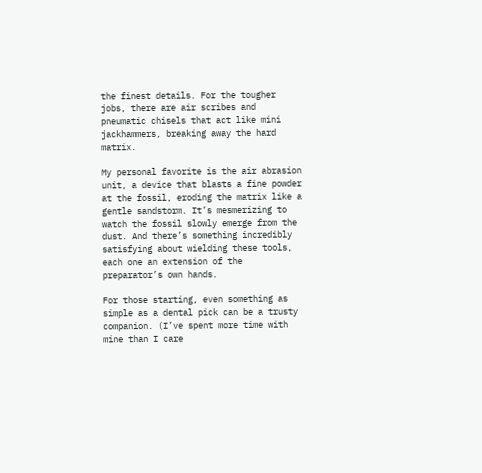the finest details. For the tougher jobs, there are air scribes and pneumatic chisels that act like mini jackhammers, breaking away the hard matrix.

My personal favorite is the air abrasion unit, a device that blasts a fine powder at the fossil, eroding the matrix like a gentle sandstorm. It’s mesmerizing to watch the fossil slowly emerge from the dust. And there’s something incredibly satisfying about wielding these tools, each one an extension of the preparator’s own hands.

For those starting, even something as simple as a dental pick can be a trusty companion. (I’ve spent more time with mine than I care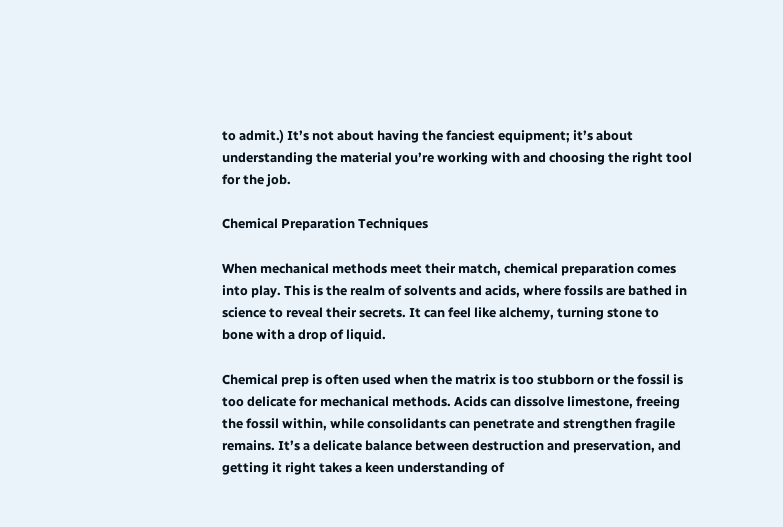to admit.) It’s not about having the fanciest equipment; it’s about understanding the material you’re working with and choosing the right tool for the job.

Chemical Preparation Techniques

When mechanical methods meet their match, chemical preparation comes into play. This is the realm of solvents and acids, where fossils are bathed in science to reveal their secrets. It can feel like alchemy, turning stone to bone with a drop of liquid.

Chemical prep is often used when the matrix is too stubborn or the fossil is too delicate for mechanical methods. Acids can dissolve limestone, freeing the fossil within, while consolidants can penetrate and strengthen fragile remains. It’s a delicate balance between destruction and preservation, and getting it right takes a keen understanding of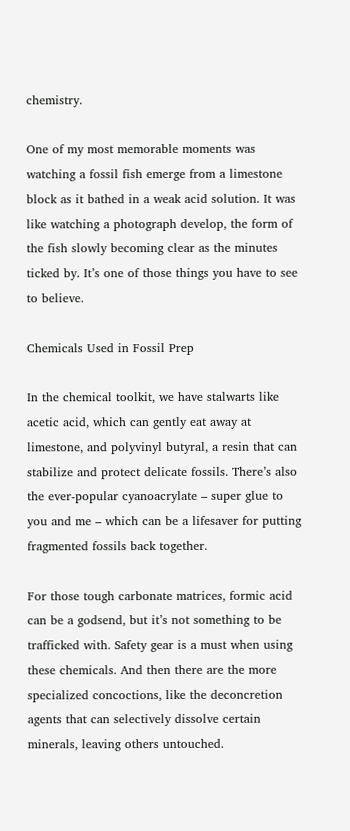chemistry.

One of my most memorable moments was watching a fossil fish emerge from a limestone block as it bathed in a weak acid solution. It was like watching a photograph develop, the form of the fish slowly becoming clear as the minutes ticked by. It’s one of those things you have to see to believe.

Chemicals Used in Fossil Prep

In the chemical toolkit, we have stalwarts like acetic acid, which can gently eat away at limestone, and polyvinyl butyral, a resin that can stabilize and protect delicate fossils. There’s also the ever-popular cyanoacrylate – super glue to you and me – which can be a lifesaver for putting fragmented fossils back together.

For those tough carbonate matrices, formic acid can be a godsend, but it’s not something to be trafficked with. Safety gear is a must when using these chemicals. And then there are the more specialized concoctions, like the deconcretion agents that can selectively dissolve certain minerals, leaving others untouched.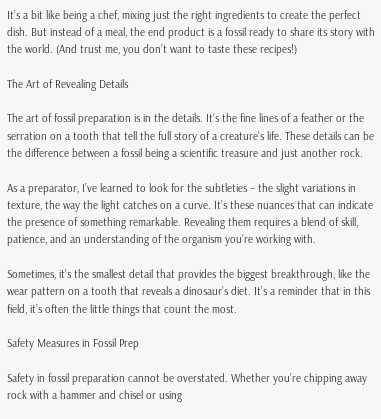It’s a bit like being a chef, mixing just the right ingredients to create the perfect dish. But instead of a meal, the end product is a fossil ready to share its story with the world. (And trust me, you don’t want to taste these recipes!)

The Art of Revealing Details

The art of fossil preparation is in the details. It’s the fine lines of a feather or the serration on a tooth that tell the full story of a creature’s life. These details can be the difference between a fossil being a scientific treasure and just another rock.

As a preparator, I’ve learned to look for the subtleties – the slight variations in texture, the way the light catches on a curve. It’s these nuances that can indicate the presence of something remarkable. Revealing them requires a blend of skill, patience, and an understanding of the organism you’re working with.

Sometimes, it’s the smallest detail that provides the biggest breakthrough, like the wear pattern on a tooth that reveals a dinosaur’s diet. It’s a reminder that in this field, it’s often the little things that count the most.

Safety Measures in Fossil Prep

Safety in fossil preparation cannot be overstated. Whether you’re chipping away rock with a hammer and chisel or using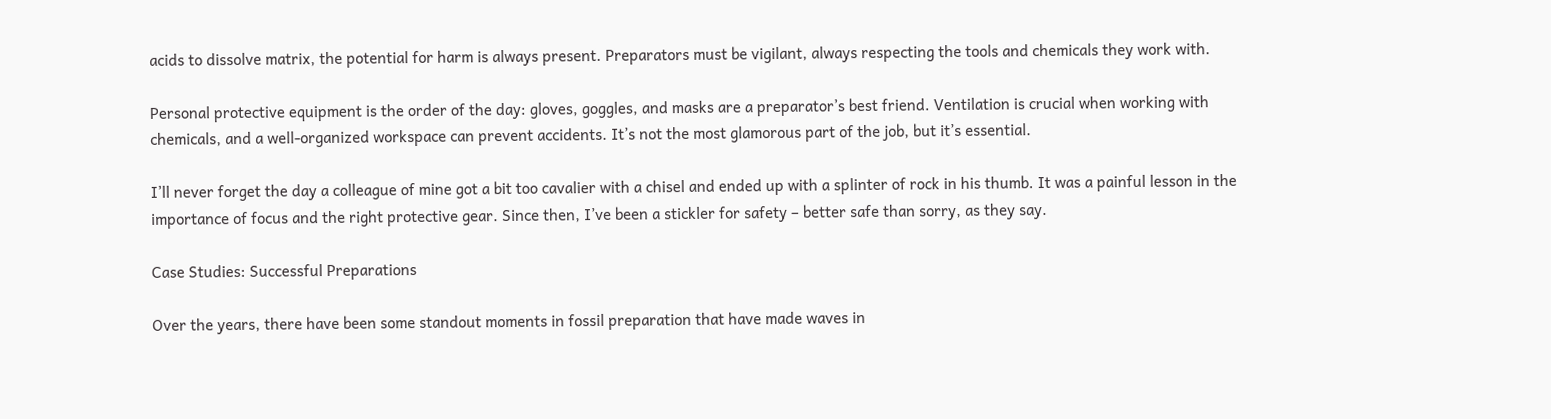acids to dissolve matrix, the potential for harm is always present. Preparators must be vigilant, always respecting the tools and chemicals they work with.

Personal protective equipment is the order of the day: gloves, goggles, and masks are a preparator’s best friend. Ventilation is crucial when working with chemicals, and a well-organized workspace can prevent accidents. It’s not the most glamorous part of the job, but it’s essential.

I’ll never forget the day a colleague of mine got a bit too cavalier with a chisel and ended up with a splinter of rock in his thumb. It was a painful lesson in the importance of focus and the right protective gear. Since then, I’ve been a stickler for safety – better safe than sorry, as they say.

Case Studies: Successful Preparations

Over the years, there have been some standout moments in fossil preparation that have made waves in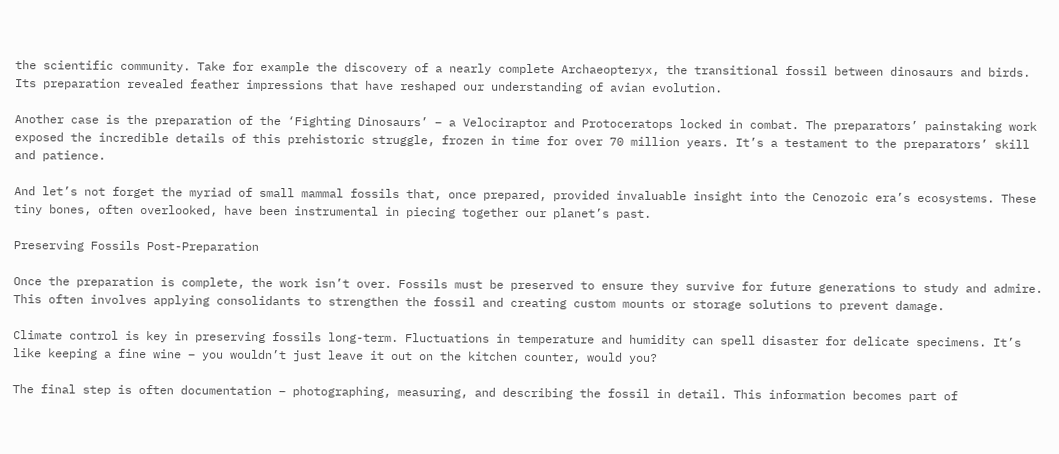the scientific community. Take for example the discovery of a nearly complete Archaeopteryx, the transitional fossil between dinosaurs and birds. Its preparation revealed feather impressions that have reshaped our understanding of avian evolution.

Another case is the preparation of the ‘Fighting Dinosaurs’ – a Velociraptor and Protoceratops locked in combat. The preparators’ painstaking work exposed the incredible details of this prehistoric struggle, frozen in time for over 70 million years. It’s a testament to the preparators’ skill and patience.

And let’s not forget the myriad of small mammal fossils that, once prepared, provided invaluable insight into the Cenozoic era’s ecosystems. These tiny bones, often overlooked, have been instrumental in piecing together our planet’s past.

Preserving Fossils Post-Preparation

Once the preparation is complete, the work isn’t over. Fossils must be preserved to ensure they survive for future generations to study and admire. This often involves applying consolidants to strengthen the fossil and creating custom mounts or storage solutions to prevent damage.

Climate control is key in preserving fossils long-term. Fluctuations in temperature and humidity can spell disaster for delicate specimens. It’s like keeping a fine wine – you wouldn’t just leave it out on the kitchen counter, would you?

The final step is often documentation – photographing, measuring, and describing the fossil in detail. This information becomes part of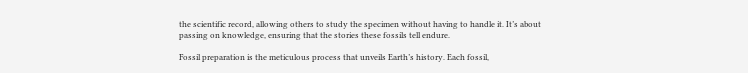the scientific record, allowing others to study the specimen without having to handle it. It’s about passing on knowledge, ensuring that the stories these fossils tell endure.

Fossil preparation is the meticulous process that unveils Earth’s history. Each fossil,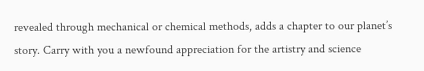revealed through mechanical or chemical methods, adds a chapter to our planet’s story. Carry with you a newfound appreciation for the artistry and science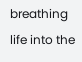breathing life into the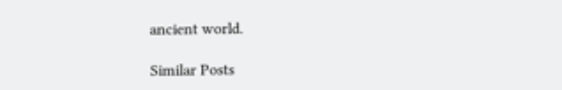ancient world.

Similar Posts